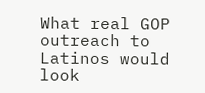What real GOP outreach to Latinos would look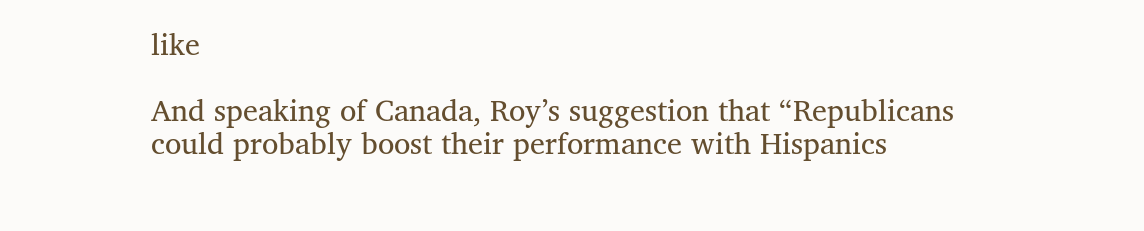like

And speaking of Canada, Roy’s suggestion that “Republicans could probably boost their performance with Hispanics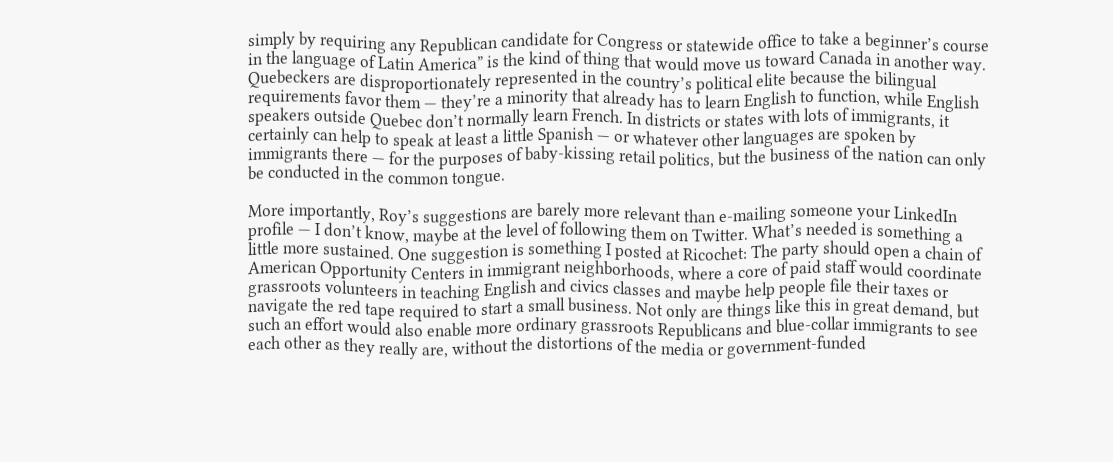simply by requiring any Republican candidate for Congress or statewide office to take a beginner’s course in the language of Latin America” is the kind of thing that would move us toward Canada in another way. Quebeckers are disproportionately represented in the country’s political elite because the bilingual requirements favor them — they’re a minority that already has to learn English to function, while English speakers outside Quebec don’t normally learn French. In districts or states with lots of immigrants, it certainly can help to speak at least a little Spanish — or whatever other languages are spoken by immigrants there — for the purposes of baby-kissing retail politics, but the business of the nation can only be conducted in the common tongue.

More importantly, Roy’s suggestions are barely more relevant than e-mailing someone your LinkedIn profile — I don’t know, maybe at the level of following them on Twitter. What’s needed is something a little more sustained. One suggestion is something I posted at Ricochet: The party should open a chain of American Opportunity Centers in immigrant neighborhoods, where a core of paid staff would coordinate grassroots volunteers in teaching English and civics classes and maybe help people file their taxes or navigate the red tape required to start a small business. Not only are things like this in great demand, but such an effort would also enable more ordinary grassroots Republicans and blue-collar immigrants to see each other as they really are, without the distortions of the media or government-funded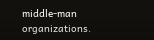middle-man organizations.